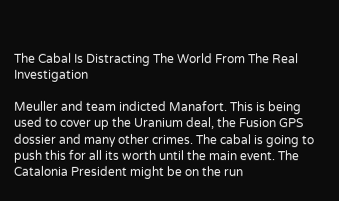The Cabal Is Distracting The World From The Real Investigation

Meuller and team indicted Manafort. This is being used to cover up the Uranium deal, the Fusion GPS dossier and many other crimes. The cabal is going to push this for all its worth until the main event. The Catalonia President might be on the run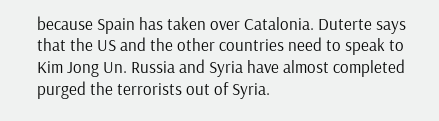because Spain has taken over Catalonia. Duterte says that the US and the other countries need to speak to Kim Jong Un. Russia and Syria have almost completed purged the terrorists out of Syria.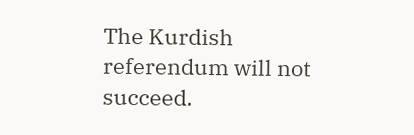The Kurdish referendum will not succeed.